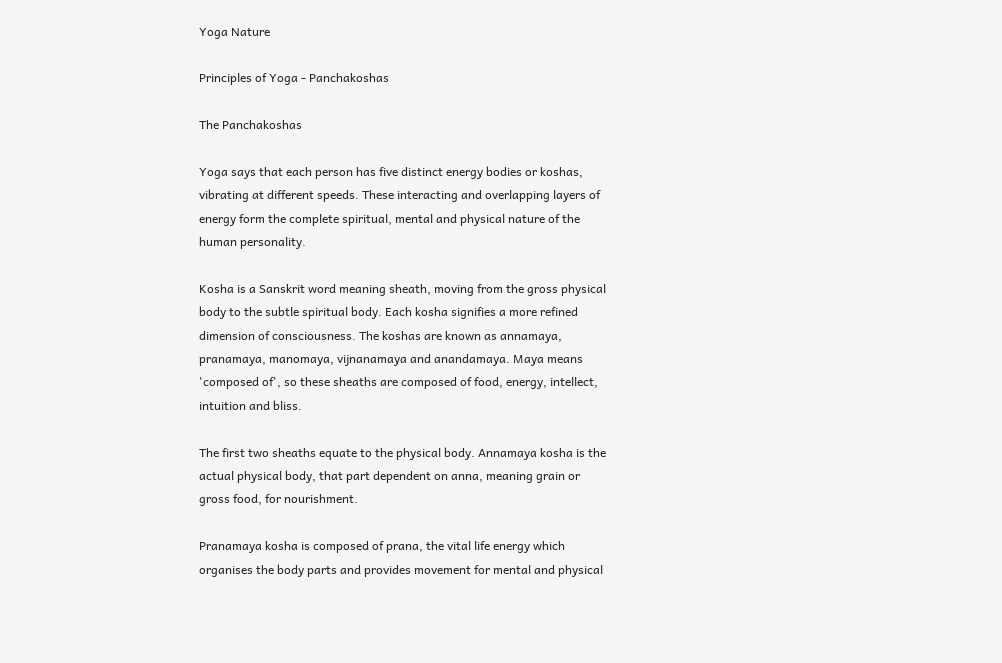Yoga Nature

Principles of Yoga - Panchakoshas

The Panchakoshas

Yoga says that each person has five distinct energy bodies or koshas, vibrating at different speeds. These interacting and overlapping layers of energy form the complete spiritual, mental and physical nature of the human personality.

Kosha is a Sanskrit word meaning sheath, moving from the gross physical body to the subtle spiritual body. Each kosha signifies a more refined dimension of consciousness. The koshas are known as annamaya, pranamaya, manomaya, vijnanamaya and anandamaya. Maya means 'composed of', so these sheaths are composed of food, energy, intellect, intuition and bliss.

The first two sheaths equate to the physical body. Annamaya kosha is the actual physical body, that part dependent on anna, meaning grain or gross food, for nourishment.

Pranamaya kosha is composed of prana, the vital life energy which organises the body parts and provides movement for mental and physical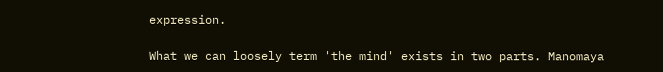expression.

What we can loosely term 'the mind' exists in two parts. Manomaya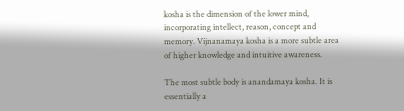kosha is the dimension of the lower mind, incorporating intellect, reason, concept and memory. Vijnanamaya kosha is a more subtle area of higher knowledge and intuitive awareness.

The most subtle body is anandamaya kosha. It is essentially a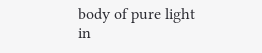body of pure light in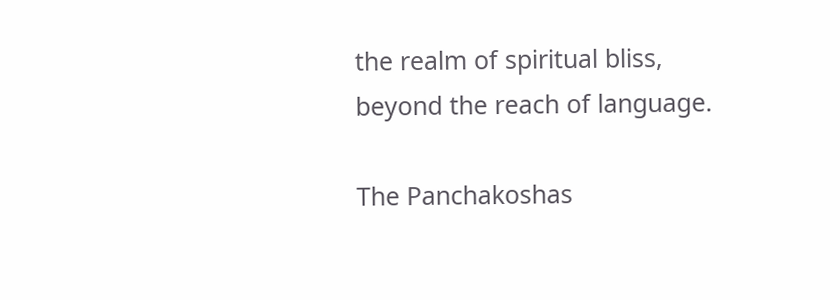the realm of spiritual bliss, beyond the reach of language.

The Panchakoshas